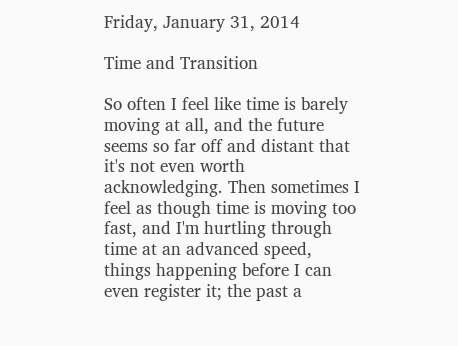Friday, January 31, 2014

Time and Transition

So often I feel like time is barely moving at all, and the future seems so far off and distant that it's not even worth acknowledging. Then sometimes I feel as though time is moving too fast, and I'm hurtling through time at an advanced speed, things happening before I can even register it; the past a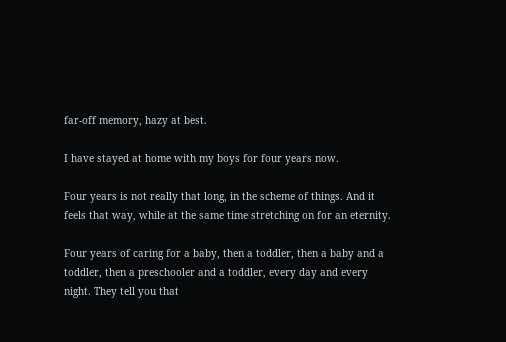far-off memory, hazy at best.

I have stayed at home with my boys for four years now.

Four years is not really that long, in the scheme of things. And it feels that way, while at the same time stretching on for an eternity.

Four years of caring for a baby, then a toddler, then a baby and a toddler, then a preschooler and a toddler, every day and every night. They tell you that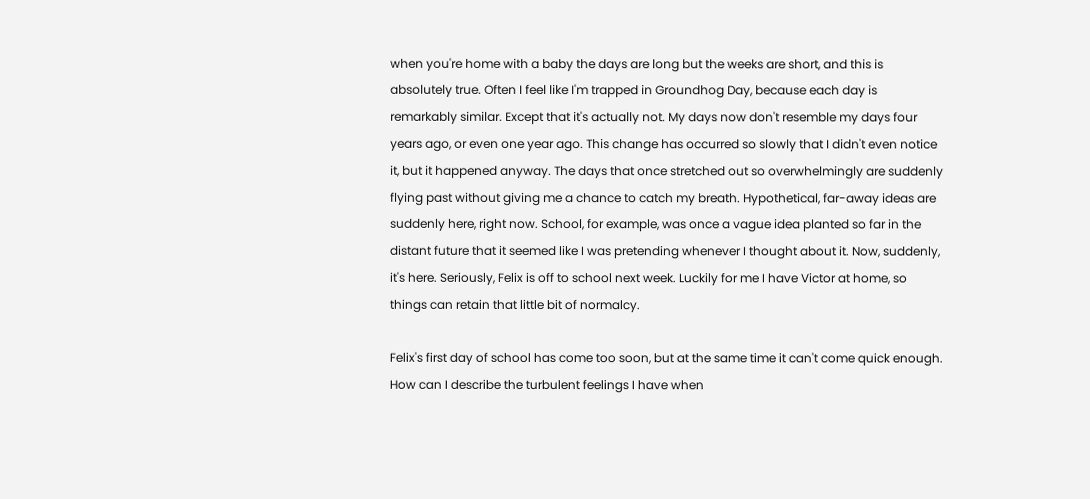when you're home with a baby the days are long but the weeks are short, and this is absolutely true. Often I feel like I'm trapped in Groundhog Day, because each day is remarkably similar. Except that it's actually not. My days now don't resemble my days four years ago, or even one year ago. This change has occurred so slowly that I didn't even notice it, but it happened anyway. The days that once stretched out so overwhelmingly are suddenly flying past without giving me a chance to catch my breath. Hypothetical, far-away ideas are suddenly here, right now. School, for example, was once a vague idea planted so far in the distant future that it seemed like I was pretending whenever I thought about it. Now, suddenly, it's here. Seriously, Felix is off to school next week. Luckily for me I have Victor at home, so things can retain that little bit of normalcy.

Felix's first day of school has come too soon, but at the same time it can't come quick enough. How can I describe the turbulent feelings I have when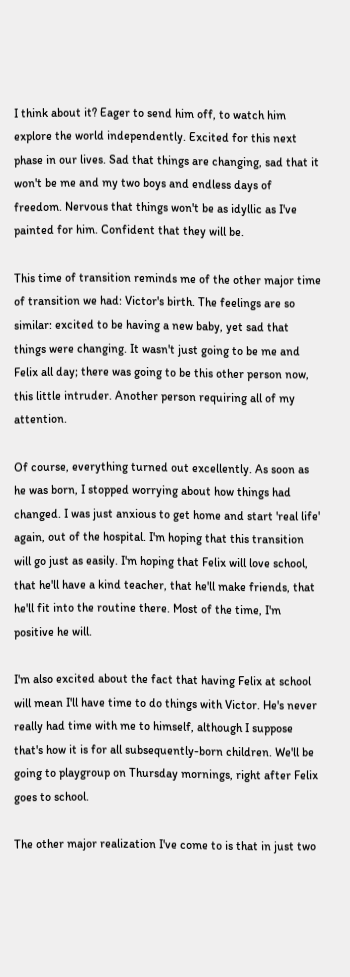I think about it? Eager to send him off, to watch him explore the world independently. Excited for this next phase in our lives. Sad that things are changing, sad that it won't be me and my two boys and endless days of freedom. Nervous that things won't be as idyllic as I've painted for him. Confident that they will be.

This time of transition reminds me of the other major time of transition we had: Victor's birth. The feelings are so similar: excited to be having a new baby, yet sad that things were changing. It wasn't just going to be me and Felix all day; there was going to be this other person now, this little intruder. Another person requiring all of my attention.

Of course, everything turned out excellently. As soon as he was born, I stopped worrying about how things had changed. I was just anxious to get home and start 'real life' again, out of the hospital. I'm hoping that this transition will go just as easily. I'm hoping that Felix will love school, that he'll have a kind teacher, that he'll make friends, that he'll fit into the routine there. Most of the time, I'm positive he will.

I'm also excited about the fact that having Felix at school will mean I'll have time to do things with Victor. He's never really had time with me to himself, although I suppose that's how it is for all subsequently-born children. We'll be going to playgroup on Thursday mornings, right after Felix goes to school.

The other major realization I've come to is that in just two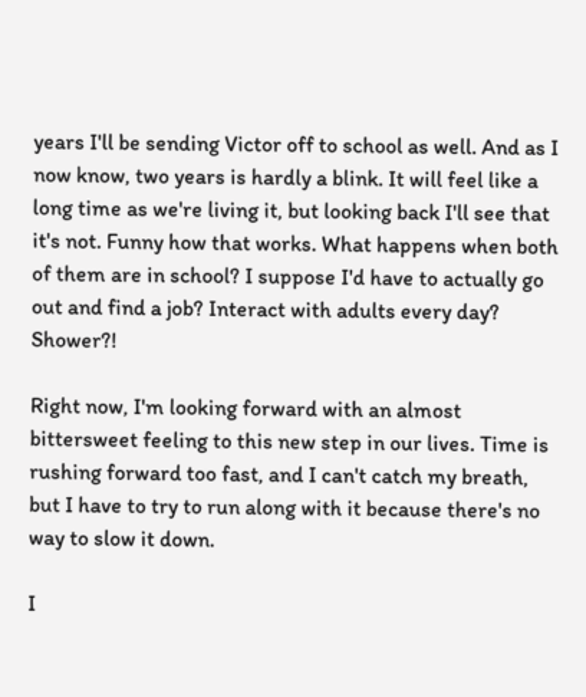years I'll be sending Victor off to school as well. And as I now know, two years is hardly a blink. It will feel like a long time as we're living it, but looking back I'll see that it's not. Funny how that works. What happens when both of them are in school? I suppose I'd have to actually go out and find a job? Interact with adults every day? Shower?!

Right now, I'm looking forward with an almost bittersweet feeling to this new step in our lives. Time is rushing forward too fast, and I can't catch my breath, but I have to try to run along with it because there's no way to slow it down.

I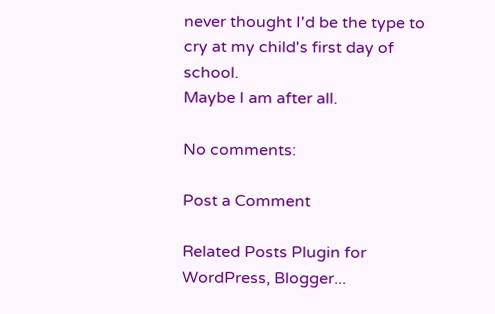never thought I'd be the type to cry at my child's first day of school.
Maybe I am after all.

No comments:

Post a Comment

Related Posts Plugin for WordPress, Blogger...